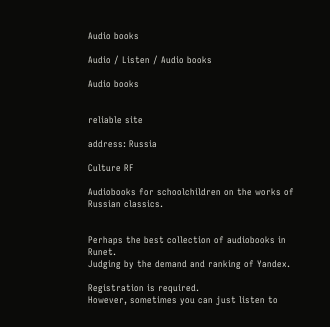Audio books

Audio / Listen / Audio books

Audio books


reliable site

address: Russia

Culture RF

Audiobooks for schoolchildren on the works of Russian classics.


Perhaps the best collection of audiobooks in Runet.
Judging by the demand and ranking of Yandex.

Registration is required.
However, sometimes you can just listen to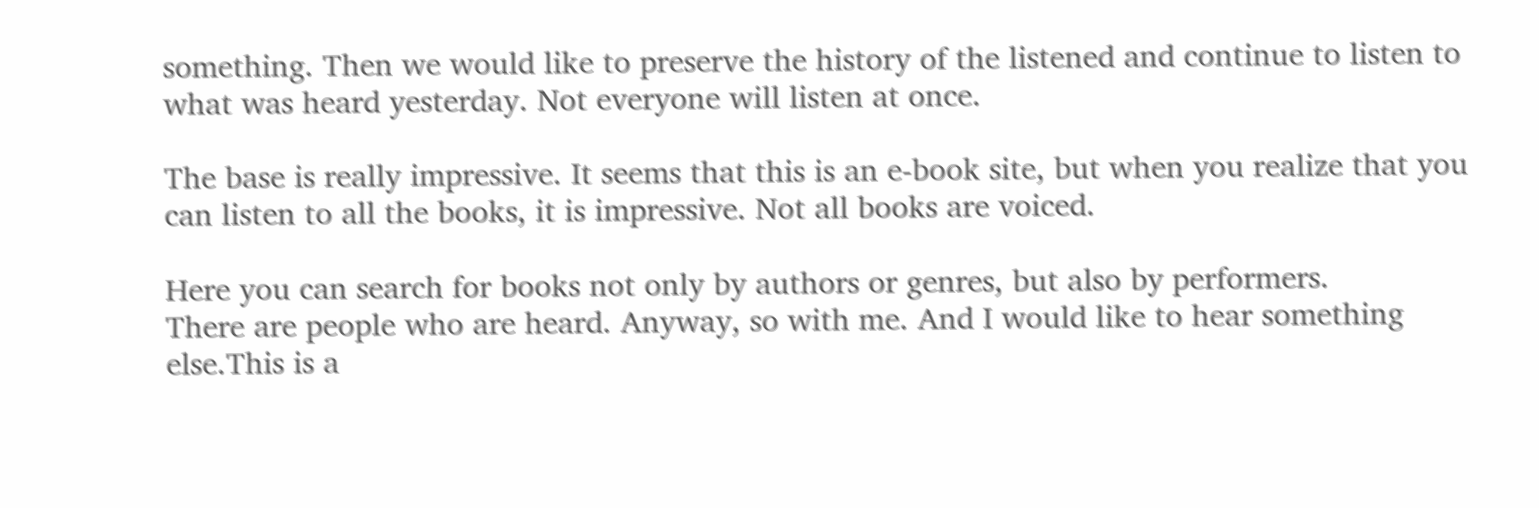something. Then we would like to preserve the history of the listened and continue to listen to what was heard yesterday. Not everyone will listen at once.

The base is really impressive. It seems that this is an e-book site, but when you realize that you can listen to all the books, it is impressive. Not all books are voiced.

Here you can search for books not only by authors or genres, but also by performers.
There are people who are heard. Anyway, so with me. And I would like to hear something else.This is a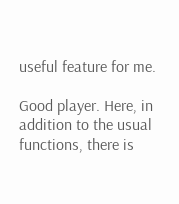useful feature for me.

Good player. Here, in addition to the usual functions, there is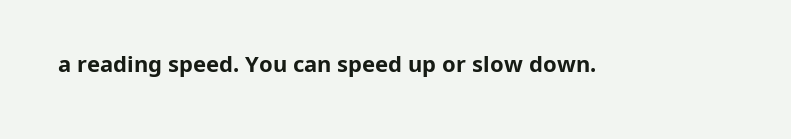a reading speed. You can speed up or slow down.